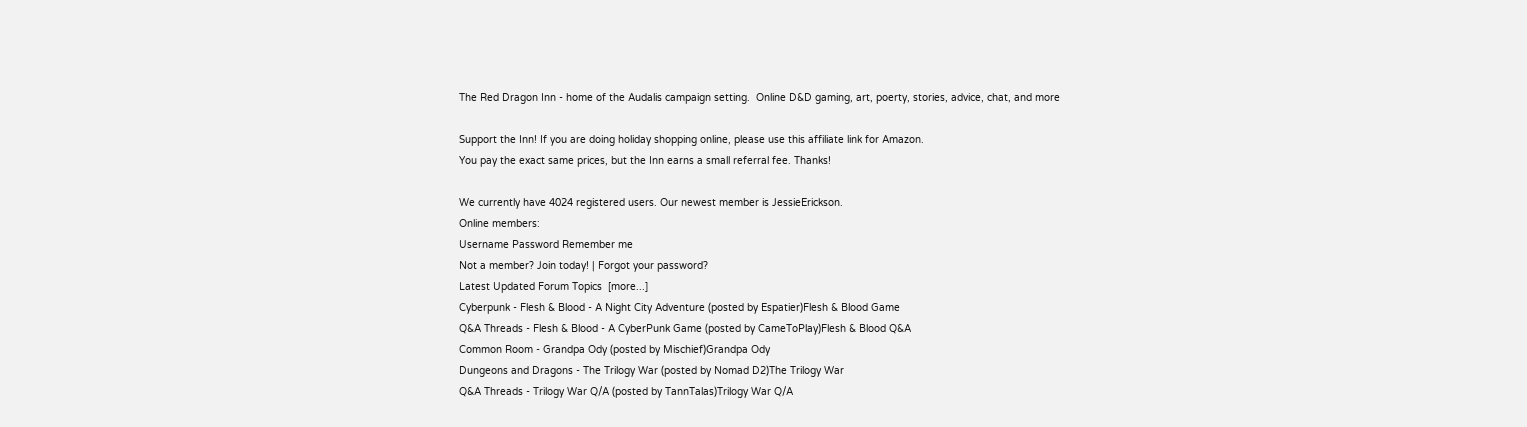The Red Dragon Inn - home of the Audalis campaign setting.  Online D&D gaming, art, poerty, stories, advice, chat, and more

Support the Inn! If you are doing holiday shopping online, please use this affiliate link for Amazon.
You pay the exact same prices, but the Inn earns a small referral fee. Thanks!

We currently have 4024 registered users. Our newest member is JessieErickson.
Online members:
Username Password Remember me
Not a member? Join today! | Forgot your password?
Latest Updated Forum Topics  [more...]
Cyberpunk - Flesh & Blood - A Night City Adventure (posted by Espatier)Flesh & Blood Game
Q&A Threads - Flesh & Blood - A CyberPunk Game (posted by CameToPlay)Flesh & Blood Q&A
Common Room - Grandpa Ody (posted by Mischief)Grandpa Ody
Dungeons and Dragons - The Trilogy War (posted by Nomad D2)The Trilogy War
Q&A Threads - Trilogy War Q/A (posted by TannTalas)Trilogy War Q/A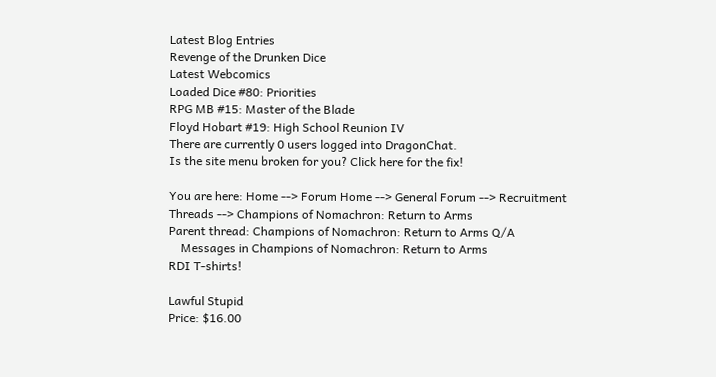Latest Blog Entries
Revenge of the Drunken Dice
Latest Webcomics
Loaded Dice #80: Priorities
RPG MB #15: Master of the Blade
Floyd Hobart #19: High School Reunion IV
There are currently 0 users logged into DragonChat.
Is the site menu broken for you? Click here for the fix!

You are here: Home --> Forum Home --> General Forum --> Recruitment Threads --> Champions of Nomachron: Return to Arms
Parent thread: Champions of Nomachron: Return to Arms Q/A
    Messages in Champions of Nomachron: Return to Arms
RDI T-shirts!

Lawful Stupid
Price: $16.00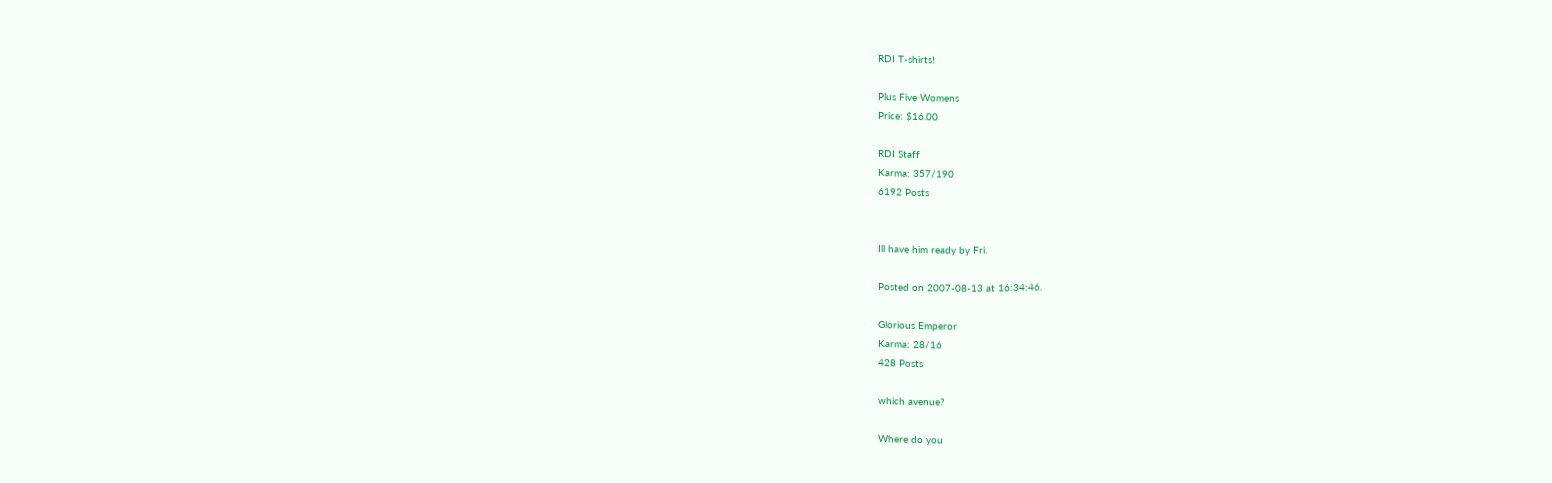RDI T-shirts!

Plus Five Womens
Price: $16.00

RDI Staff
Karma: 357/190
6192 Posts


Ill have him ready by Fri.

Posted on 2007-08-13 at 16:34:46.

Glorious Emperor
Karma: 28/16
428 Posts

which avenue?

Where do you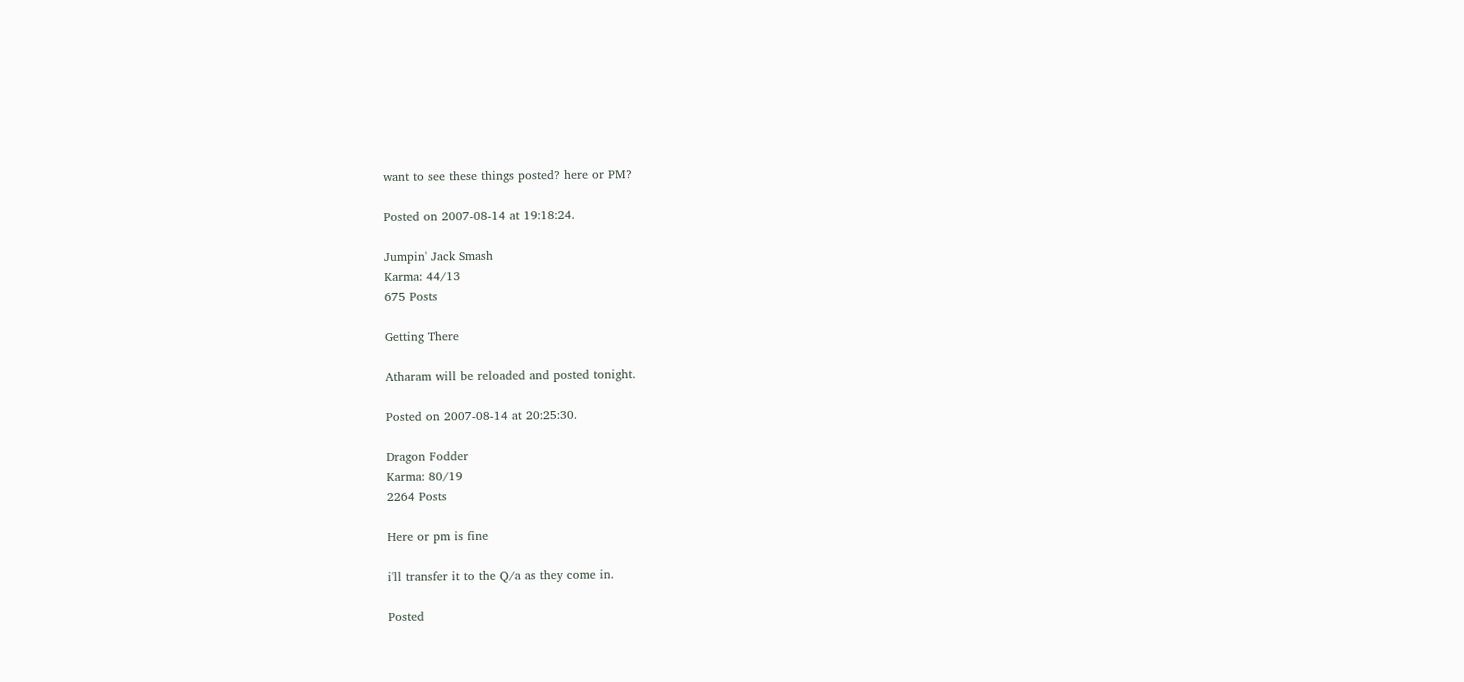want to see these things posted? here or PM?

Posted on 2007-08-14 at 19:18:24.

Jumpin' Jack Smash
Karma: 44/13
675 Posts

Getting There

Atharam will be reloaded and posted tonight.

Posted on 2007-08-14 at 20:25:30.

Dragon Fodder
Karma: 80/19
2264 Posts

Here or pm is fine

i'll transfer it to the Q/a as they come in.

Posted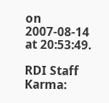on 2007-08-14 at 20:53:49.

RDI Staff
Karma: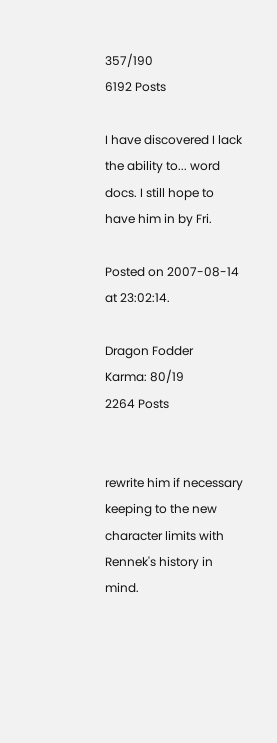357/190
6192 Posts

I have discovered I lack the ability to... word docs. I still hope to have him in by Fri.

Posted on 2007-08-14 at 23:02:14.

Dragon Fodder
Karma: 80/19
2264 Posts


rewrite him if necessary keeping to the new character limits with Rennek's history in mind.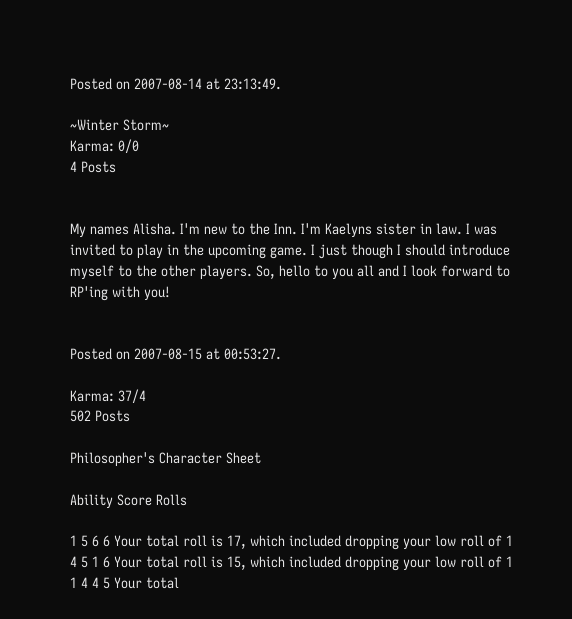Posted on 2007-08-14 at 23:13:49.

~Winter Storm~
Karma: 0/0
4 Posts


My names Alisha. I'm new to the Inn. I'm Kaelyns sister in law. I was invited to play in the upcoming game. I just though I should introduce myself to the other players. So, hello to you all and I look forward to RP'ing with you!


Posted on 2007-08-15 at 00:53:27.

Karma: 37/4
502 Posts

Philosopher's Character Sheet

Ability Score Rolls

1 5 6 6 Your total roll is 17, which included dropping your low roll of 1
4 5 1 6 Your total roll is 15, which included dropping your low roll of 1
1 4 4 5 Your total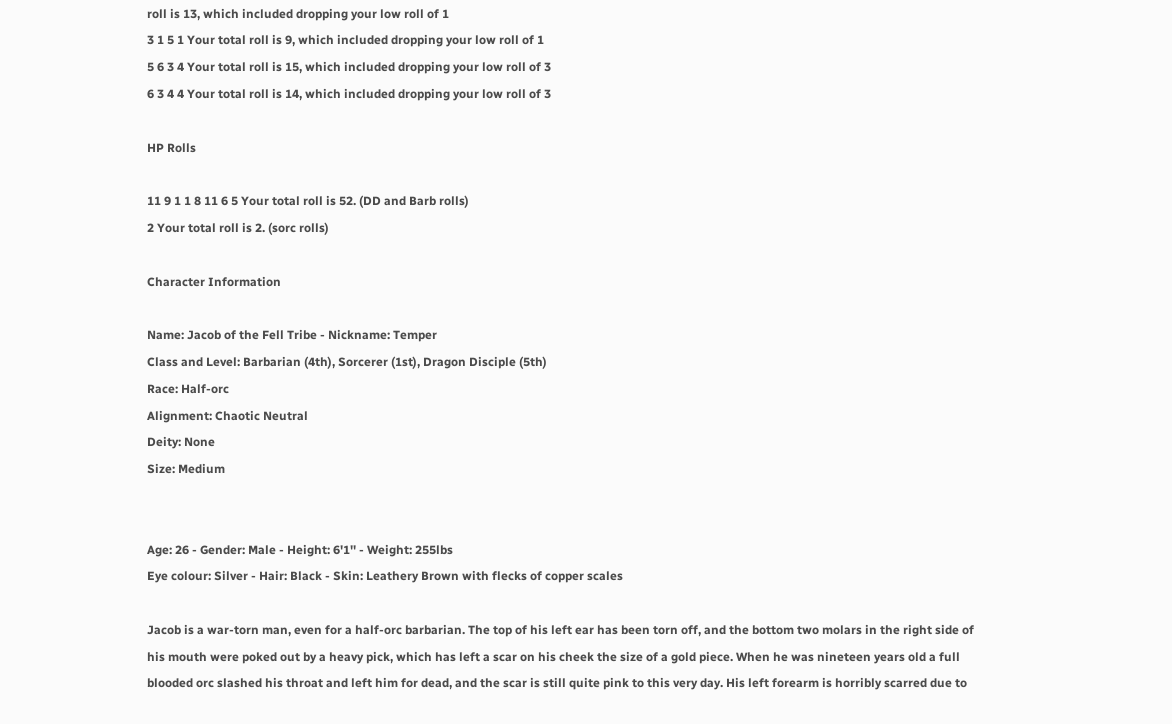roll is 13, which included dropping your low roll of 1
3 1 5 1 Your total roll is 9, which included dropping your low roll of 1
5 6 3 4 Your total roll is 15, which included dropping your low roll of 3
6 3 4 4 Your total roll is 14, which included dropping your low roll of 3

HP Rolls

11 9 1 1 8 11 6 5 Your total roll is 52. (DD and Barb rolls)
2 Your total roll is 2. (sorc rolls)

Character Information

Name: Jacob of the Fell Tribe - Nickname: Temper
Class and Level: Barbarian (4th), Sorcerer (1st), Dragon Disciple (5th)
Race: Half-orc
Alignment: Chaotic Neutral
Deity: None
Size: Medium


Age: 26 - Gender: Male - Height: 6'1'' - Weight: 255lbs
Eye colour: Silver - Hair: Black - Skin: Leathery Brown with flecks of copper scales

Jacob is a war-torn man, even for a half-orc barbarian. The top of his left ear has been torn off, and the bottom two molars in the right side of his mouth were poked out by a heavy pick, which has left a scar on his cheek the size of a gold piece. When he was nineteen years old a full blooded orc slashed his throat and left him for dead, and the scar is still quite pink to this very day. His left forearm is horribly scarred due to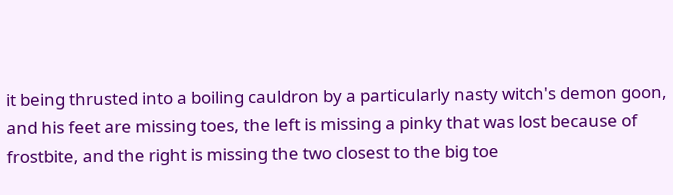it being thrusted into a boiling cauldron by a particularly nasty witch's demon goon, and his feet are missing toes, the left is missing a pinky that was lost because of frostbite, and the right is missing the two closest to the big toe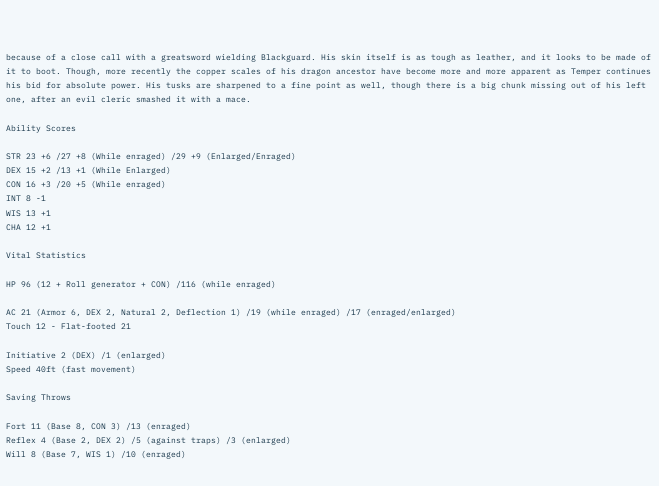because of a close call with a greatsword wielding Blackguard. His skin itself is as tough as leather, and it looks to be made of it to boot. Though, more recently the copper scales of his dragon ancestor have become more and more apparent as Temper continues his bid for absolute power. His tusks are sharpened to a fine point as well, though there is a big chunk missing out of his left one, after an evil cleric smashed it with a mace.

Ability Scores

STR 23 +6 /27 +8 (While enraged) /29 +9 (Enlarged/Enraged)
DEX 15 +2 /13 +1 (While Enlarged)
CON 16 +3 /20 +5 (While enraged)
INT 8 -1
WIS 13 +1
CHA 12 +1

Vital Statistics

HP 96 (12 + Roll generator + CON) /116 (while enraged)

AC 21 (Armor 6, DEX 2, Natural 2, Deflection 1) /19 (while enraged) /17 (enraged/enlarged)
Touch 12 - Flat-footed 21

Initiative 2 (DEX) /1 (enlarged)
Speed 40ft (fast movement)

Saving Throws

Fort 11 (Base 8, CON 3) /13 (enraged)
Reflex 4 (Base 2, DEX 2) /5 (against traps) /3 (enlarged)
Will 8 (Base 7, WIS 1) /10 (enraged)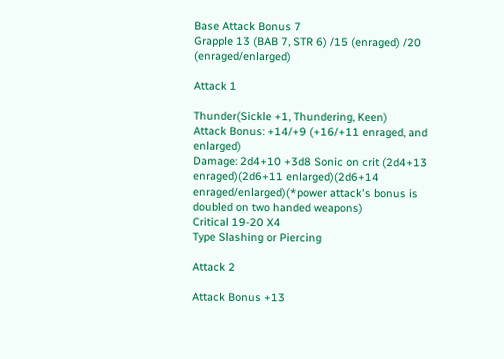Base Attack Bonus 7
Grapple 13 (BAB 7, STR 6) /15 (enraged) /20 (enraged/enlarged)

Attack 1

Thunder(Sickle +1, Thundering, Keen)
Attack Bonus: +14/+9 (+16/+11 enraged, and enlarged)
Damage: 2d4+10 +3d8 Sonic on crit (2d4+13 enraged)(2d6+11 enlarged)(2d6+14 enraged/enlarged)(*power attack's bonus is doubled on two handed weapons)
Critical 19-20 X4
Type Slashing or Piercing

Attack 2

Attack Bonus +13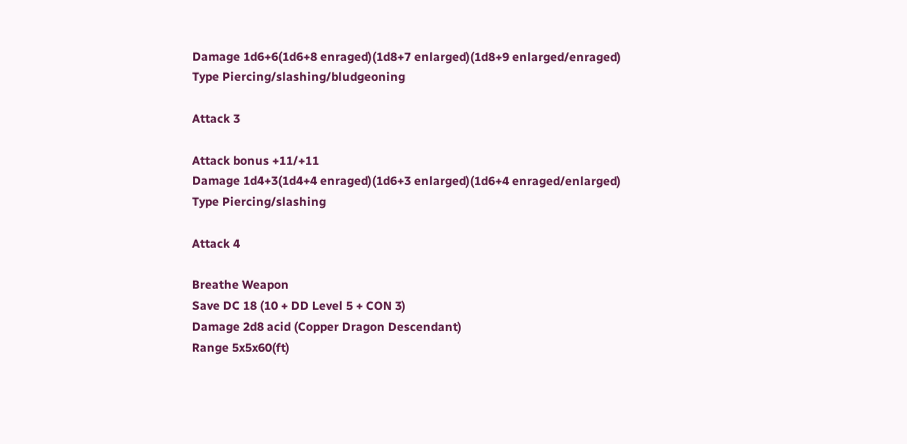Damage 1d6+6(1d6+8 enraged)(1d8+7 enlarged)(1d8+9 enlarged/enraged)
Type Piercing/slashing/bludgeoning

Attack 3

Attack bonus +11/+11
Damage 1d4+3(1d4+4 enraged)(1d6+3 enlarged)(1d6+4 enraged/enlarged)
Type Piercing/slashing

Attack 4

Breathe Weapon
Save DC 18 (10 + DD Level 5 + CON 3)
Damage 2d8 acid (Copper Dragon Descendant)
Range 5x5x60(ft)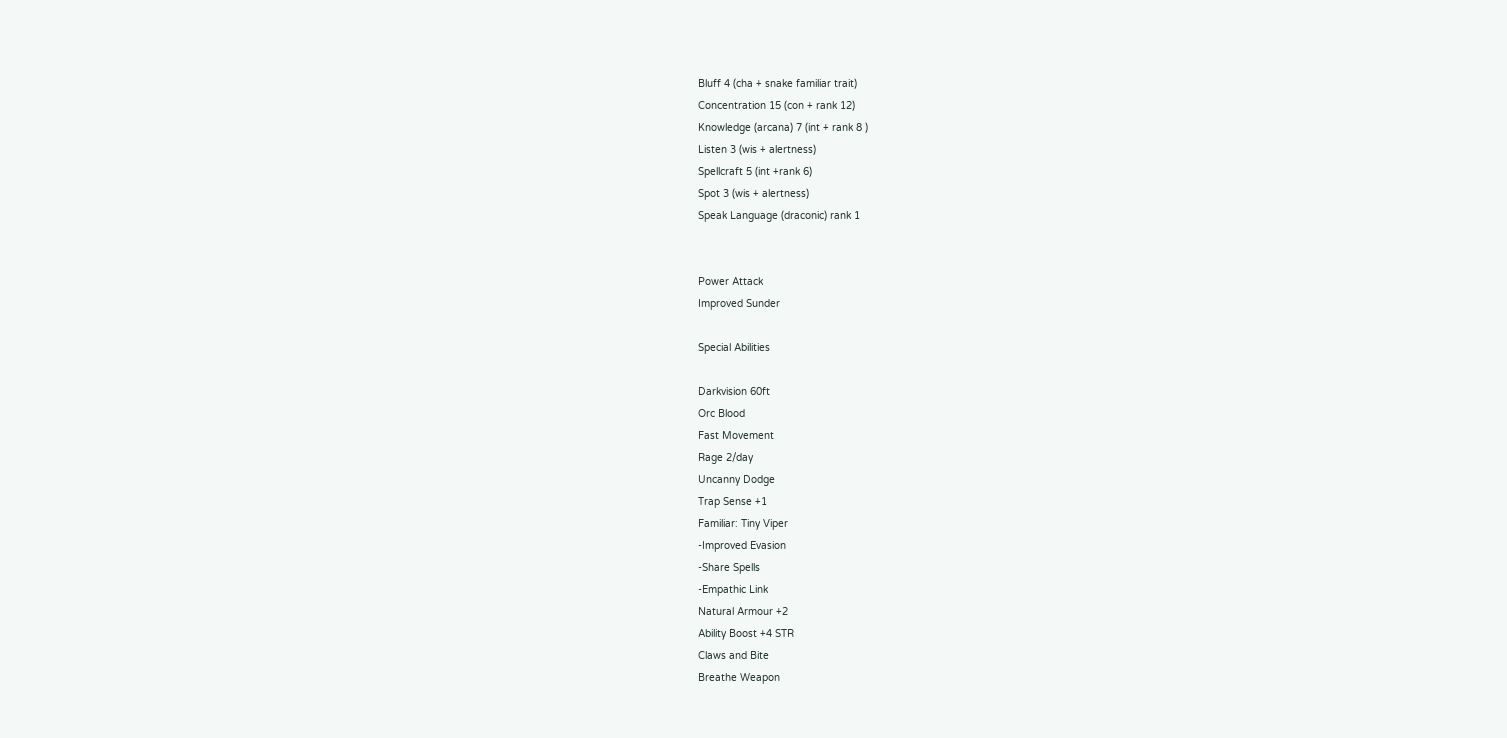Bluff 4 (cha + snake familiar trait)
Concentration 15 (con + rank 12)
Knowledge (arcana) 7 (int + rank 8 )
Listen 3 (wis + alertness)
Spellcraft 5 (int +rank 6)
Spot 3 (wis + alertness)
Speak Language (draconic) rank 1


Power Attack
Improved Sunder

Special Abilities

Darkvision 60ft
Orc Blood
Fast Movement
Rage 2/day
Uncanny Dodge
Trap Sense +1
Familiar: Tiny Viper
-Improved Evasion
-Share Spells
-Empathic Link
Natural Armour +2
Ability Boost +4 STR
Claws and Bite
Breathe Weapon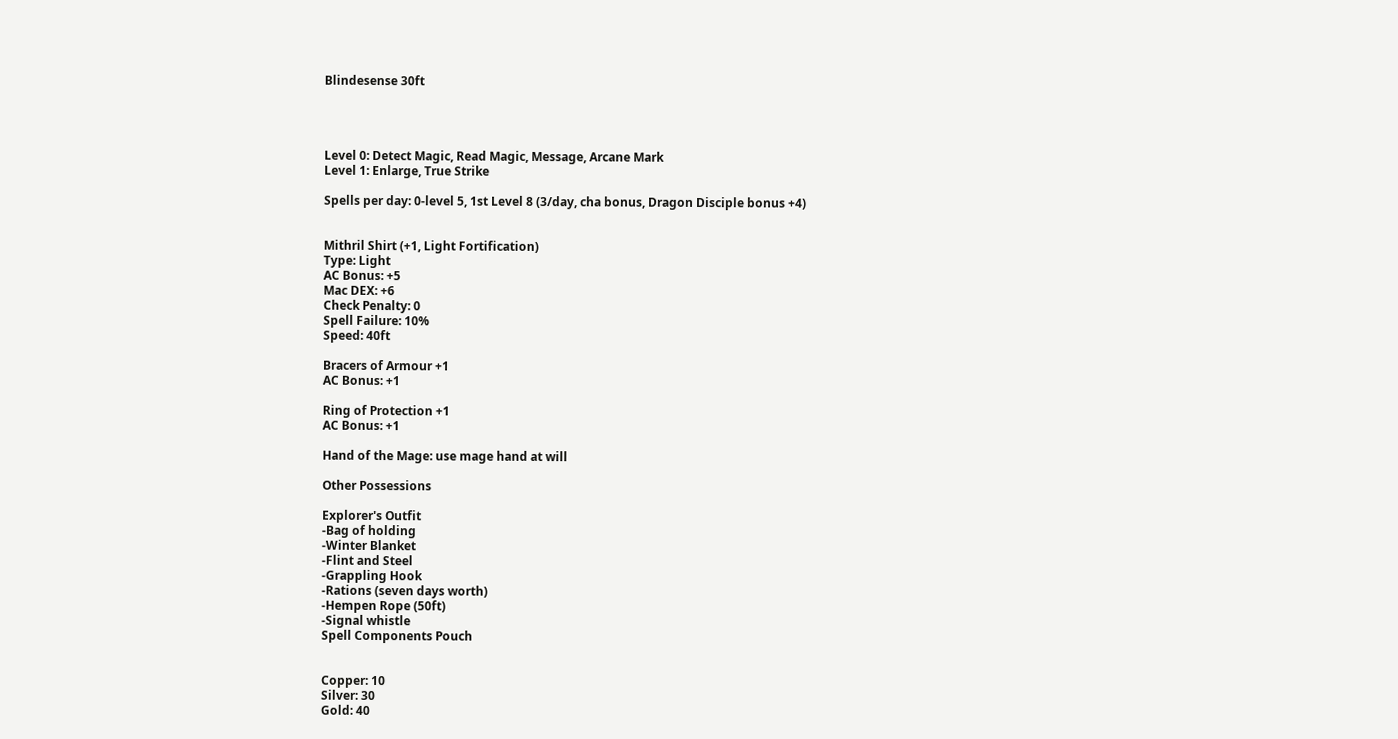Blindesense 30ft




Level 0: Detect Magic, Read Magic, Message, Arcane Mark
Level 1: Enlarge, True Strike

Spells per day: 0-level 5, 1st Level 8 (3/day, cha bonus, Dragon Disciple bonus +4)


Mithril Shirt (+1, Light Fortification)
Type: Light
AC Bonus: +5
Mac DEX: +6
Check Penalty: 0
Spell Failure: 10%
Speed: 40ft

Bracers of Armour +1
AC Bonus: +1

Ring of Protection +1
AC Bonus: +1

Hand of the Mage: use mage hand at will

Other Possessions

Explorer's Outfit
-Bag of holding
-Winter Blanket
-Flint and Steel
-Grappling Hook
-Rations (seven days worth)
-Hempen Rope (50ft)
-Signal whistle
Spell Components Pouch


Copper: 10
Silver: 30
Gold: 40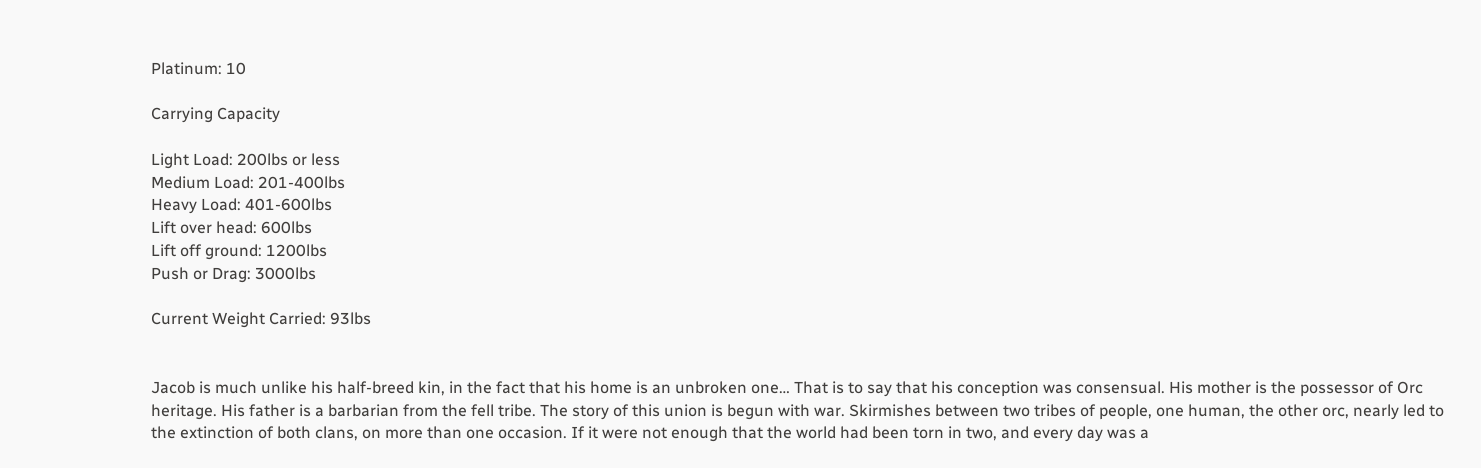Platinum: 10

Carrying Capacity

Light Load: 200lbs or less
Medium Load: 201-400lbs
Heavy Load: 401-600lbs
Lift over head: 600lbs
Lift off ground: 1200lbs
Push or Drag: 3000lbs

Current Weight Carried: 93lbs


Jacob is much unlike his half-breed kin, in the fact that his home is an unbroken one… That is to say that his conception was consensual. His mother is the possessor of Orc heritage. His father is a barbarian from the fell tribe. The story of this union is begun with war. Skirmishes between two tribes of people, one human, the other orc, nearly led to the extinction of both clans, on more than one occasion. If it were not enough that the world had been torn in two, and every day was a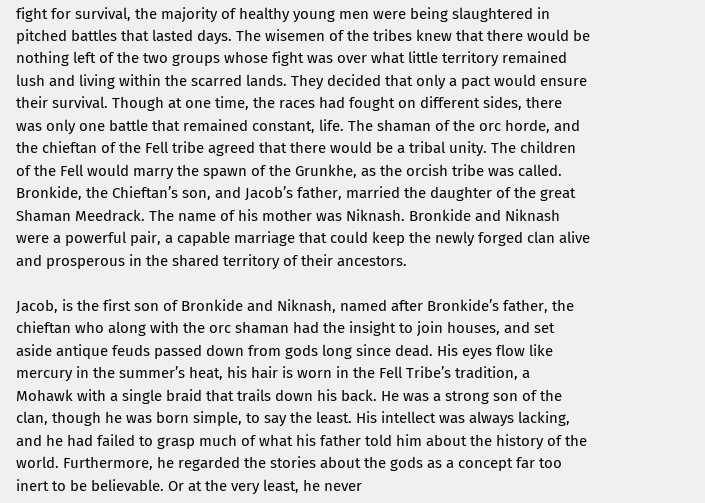fight for survival, the majority of healthy young men were being slaughtered in pitched battles that lasted days. The wisemen of the tribes knew that there would be nothing left of the two groups whose fight was over what little territory remained lush and living within the scarred lands. They decided that only a pact would ensure their survival. Though at one time, the races had fought on different sides, there was only one battle that remained constant, life. The shaman of the orc horde, and the chieftan of the Fell tribe agreed that there would be a tribal unity. The children of the Fell would marry the spawn of the Grunkhe, as the orcish tribe was called. Bronkide, the Chieftan’s son, and Jacob’s father, married the daughter of the great Shaman Meedrack. The name of his mother was Niknash. Bronkide and Niknash were a powerful pair, a capable marriage that could keep the newly forged clan alive and prosperous in the shared territory of their ancestors.

Jacob, is the first son of Bronkide and Niknash, named after Bronkide’s father, the chieftan who along with the orc shaman had the insight to join houses, and set aside antique feuds passed down from gods long since dead. His eyes flow like mercury in the summer’s heat, his hair is worn in the Fell Tribe’s tradition, a Mohawk with a single braid that trails down his back. He was a strong son of the clan, though he was born simple, to say the least. His intellect was always lacking, and he had failed to grasp much of what his father told him about the history of the world. Furthermore, he regarded the stories about the gods as a concept far too inert to be believable. Or at the very least, he never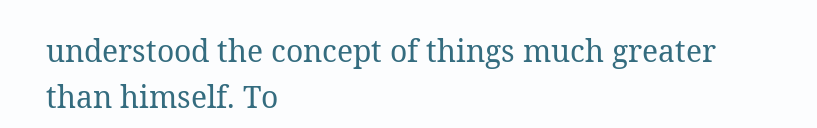understood the concept of things much greater than himself. To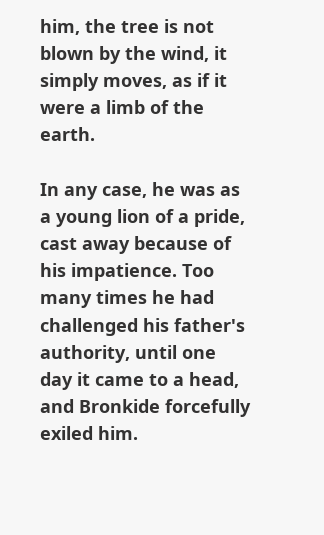him, the tree is not blown by the wind, it simply moves, as if it were a limb of the earth.

In any case, he was as a young lion of a pride, cast away because of his impatience. Too many times he had challenged his father's authority, until one day it came to a head, and Bronkide forcefully exiled him.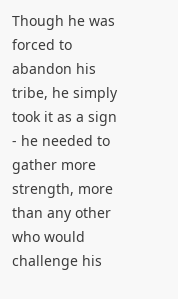Though he was forced to abandon his tribe, he simply took it as a sign - he needed to gather more strength, more than any other who would challenge his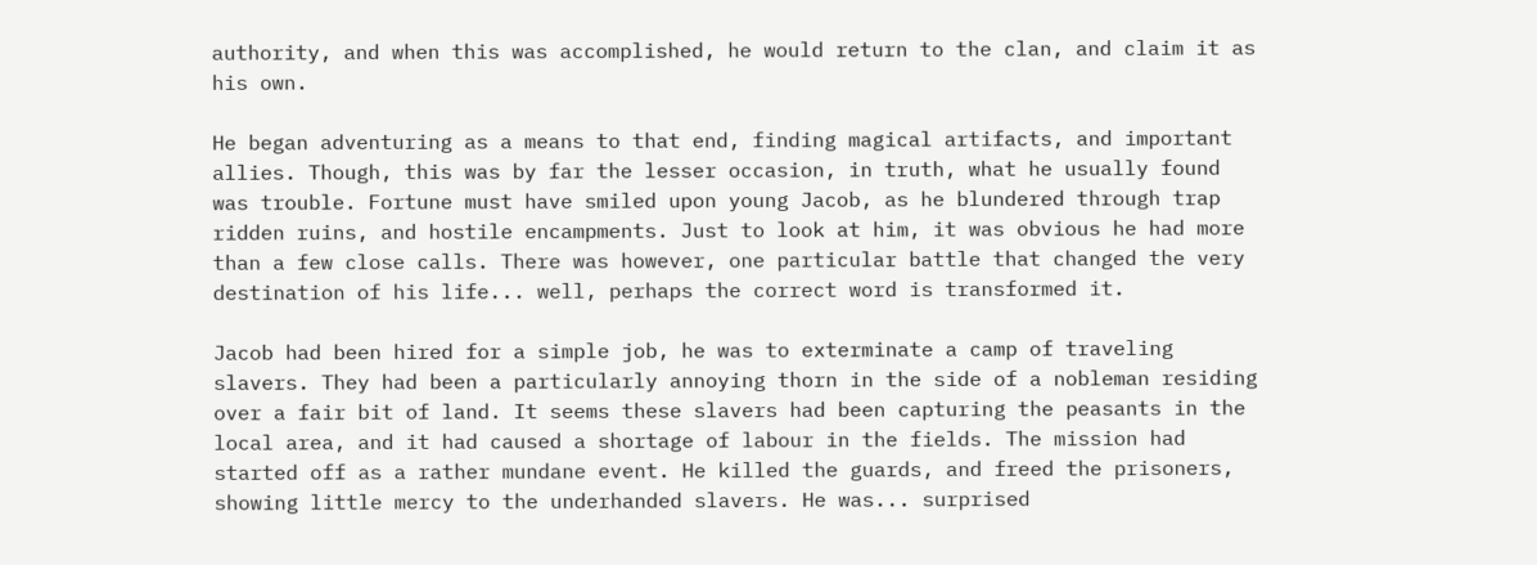authority, and when this was accomplished, he would return to the clan, and claim it as his own.

He began adventuring as a means to that end, finding magical artifacts, and important allies. Though, this was by far the lesser occasion, in truth, what he usually found was trouble. Fortune must have smiled upon young Jacob, as he blundered through trap ridden ruins, and hostile encampments. Just to look at him, it was obvious he had more than a few close calls. There was however, one particular battle that changed the very destination of his life... well, perhaps the correct word is transformed it.

Jacob had been hired for a simple job, he was to exterminate a camp of traveling slavers. They had been a particularly annoying thorn in the side of a nobleman residing over a fair bit of land. It seems these slavers had been capturing the peasants in the local area, and it had caused a shortage of labour in the fields. The mission had started off as a rather mundane event. He killed the guards, and freed the prisoners, showing little mercy to the underhanded slavers. He was... surprised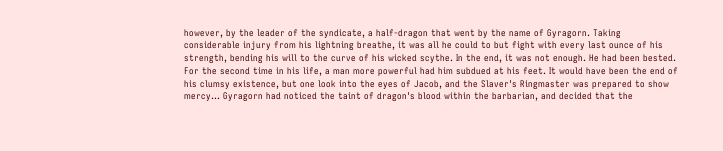however, by the leader of the syndicate, a half-dragon that went by the name of Gyragorn. Taking considerable injury from his lightning breathe, it was all he could to but fight with every last ounce of his strength, bending his will to the curve of his wicked scythe. In the end, it was not enough. He had been bested. For the second time in his life, a man more powerful had him subdued at his feet. It would have been the end of his clumsy existence, but one look into the eyes of Jacob, and the Slaver's Ringmaster was prepared to show mercy... Gyragorn had noticed the taint of dragon's blood within the barbarian, and decided that the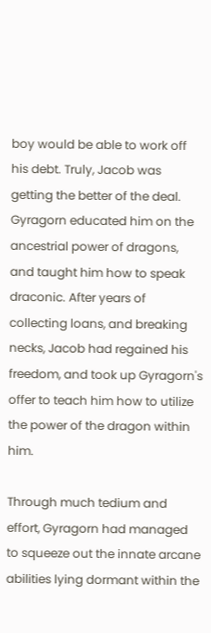boy would be able to work off his debt. Truly, Jacob was getting the better of the deal. Gyragorn educated him on the ancestrial power of dragons, and taught him how to speak draconic. After years of collecting loans, and breaking necks, Jacob had regained his freedom, and took up Gyragorn's offer to teach him how to utilize the power of the dragon within him.

Through much tedium and effort, Gyragorn had managed to squeeze out the innate arcane abilities lying dormant within the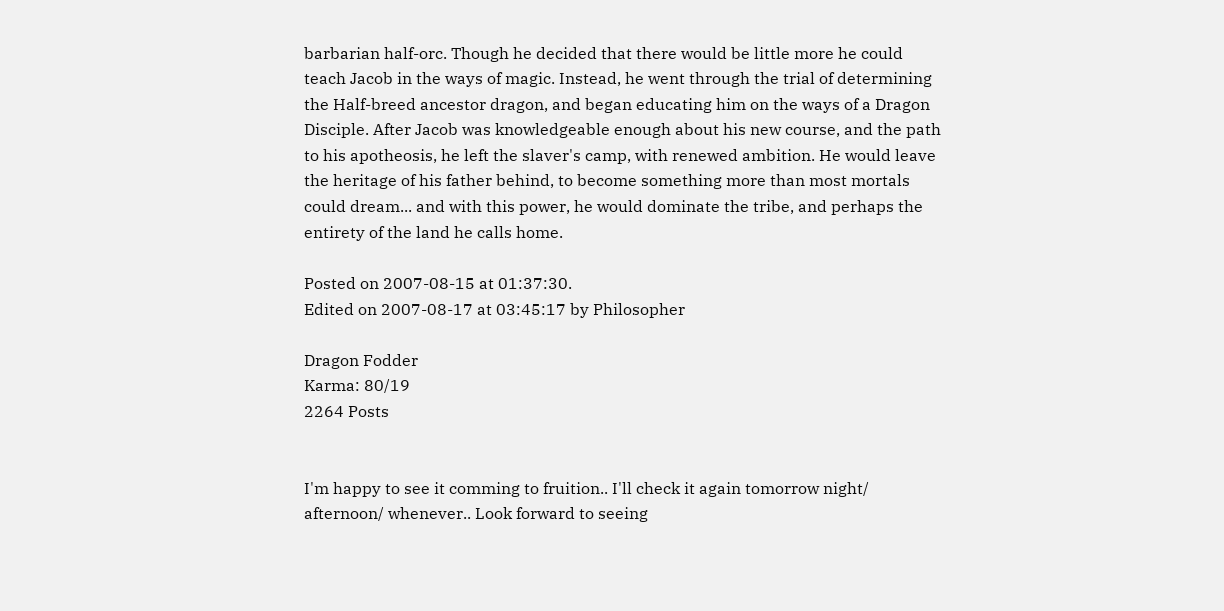barbarian half-orc. Though he decided that there would be little more he could teach Jacob in the ways of magic. Instead, he went through the trial of determining the Half-breed ancestor dragon, and began educating him on the ways of a Dragon Disciple. After Jacob was knowledgeable enough about his new course, and the path to his apotheosis, he left the slaver's camp, with renewed ambition. He would leave the heritage of his father behind, to become something more than most mortals could dream... and with this power, he would dominate the tribe, and perhaps the entirety of the land he calls home.

Posted on 2007-08-15 at 01:37:30.
Edited on 2007-08-17 at 03:45:17 by Philosopher

Dragon Fodder
Karma: 80/19
2264 Posts


I'm happy to see it comming to fruition.. I'll check it again tomorrow night/ afternoon/ whenever.. Look forward to seeing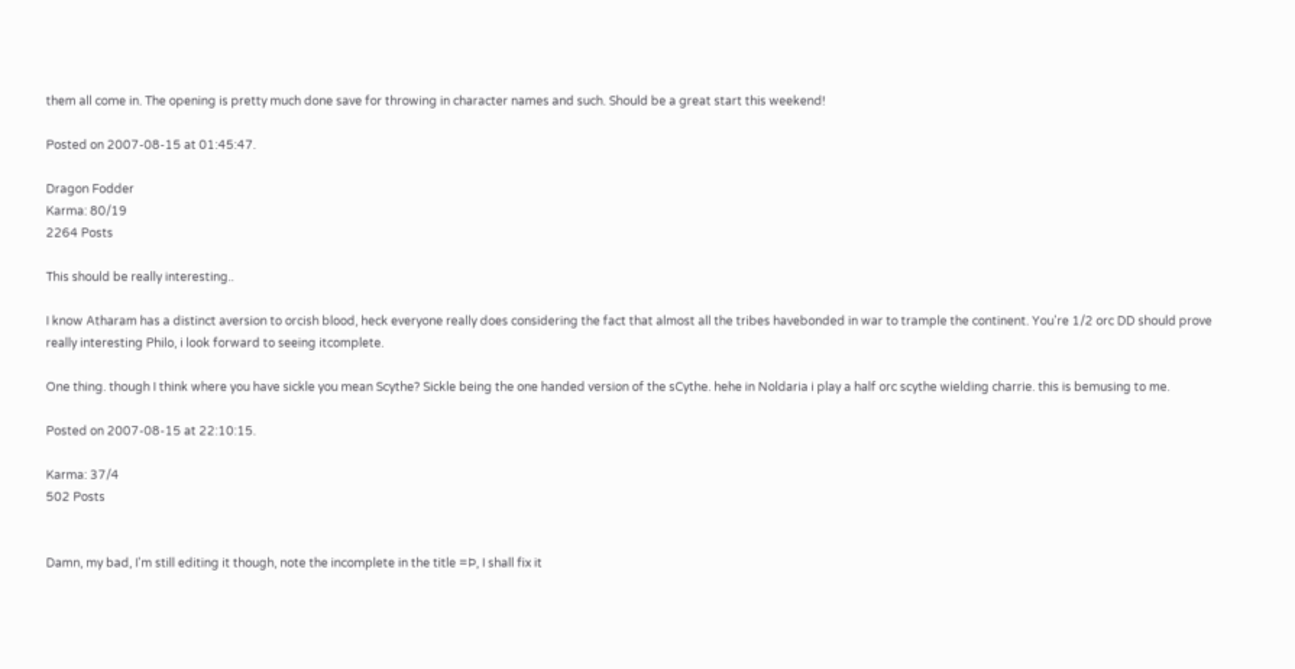them all come in. The opening is pretty much done save for throwing in character names and such. Should be a great start this weekend!

Posted on 2007-08-15 at 01:45:47.

Dragon Fodder
Karma: 80/19
2264 Posts

This should be really interesting..

I know Atharam has a distinct aversion to orcish blood, heck everyone really does considering the fact that almost all the tribes havebonded in war to trample the continent. You're 1/2 orc DD should prove really interesting Philo, i look forward to seeing itcomplete.

One thing. though I think where you have sickle you mean Scythe? Sickle being the one handed version of the sCythe. hehe in Noldaria i play a half orc scythe wielding charrie. this is bemusing to me.

Posted on 2007-08-15 at 22:10:15.

Karma: 37/4
502 Posts


Damn, my bad, I'm still editing it though, note the incomplete in the title =Þ, I shall fix it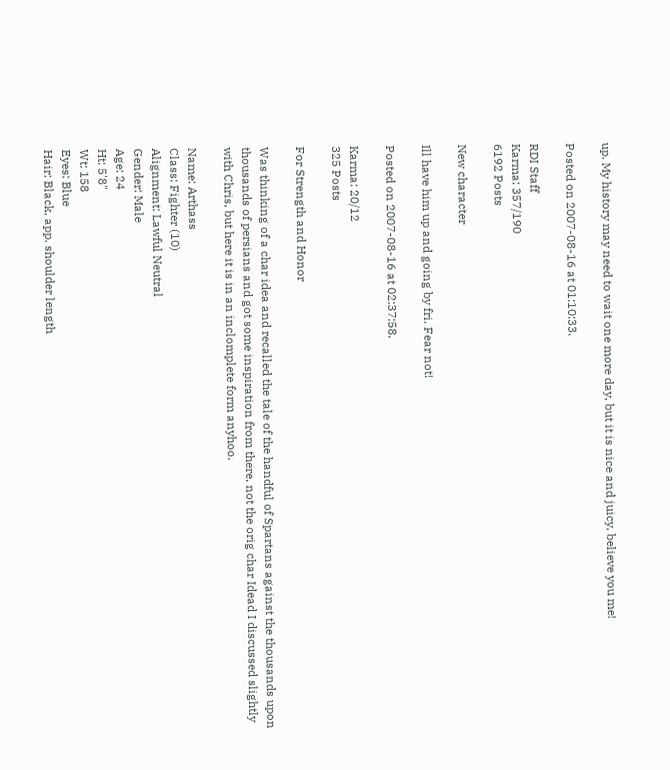up. My history may need to wait one more day, but it is nice and juicy, believe you me!

Posted on 2007-08-16 at 01:10:33.

RDI Staff
Karma: 357/190
6192 Posts

New character

Ill have him up and going by fri. Fear not!

Posted on 2007-08-16 at 02:37:58.

Karma: 20/12
325 Posts

For Strength and Honor

Was thinking of a char idea and recalled the tale of the handful of Spartans against the thousands upon thousands of persians and got some inspiration from there, not the orig char Idead I discussed slightly with Chris, but here it is in an inclomplete form anyhoo.

Name: Arthass
Class: Fighter (10)
Alignment: Lawful Neutral
Gender: Male
Age: 24
Ht: 5'8"
Wt: 158
Eyes: Blue
Hair: Black, app. shoulder length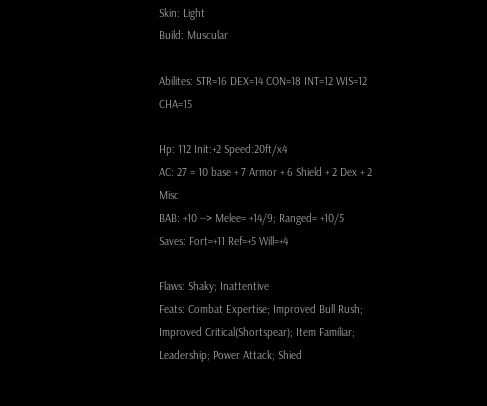Skin: Light
Build: Muscular

Abilites: STR=16 DEX=14 CON=18 INT=12 WIS=12 CHA=15

Hp: 112 Init:+2 Speed:20ft/x4
AC: 27 = 10 base + 7 Armor + 6 Shield + 2 Dex + 2 Misc
BAB: +10 --> Melee= +14/9; Ranged= +10/5
Saves: Fort=+11 Ref=+5 Will=+4

Flaws: Shaky; Inattentive
Feats: Combat Expertise; Improved Bull Rush; Improved Critical(Shortspear); Item Familiar; Leadership; Power Attack; Shied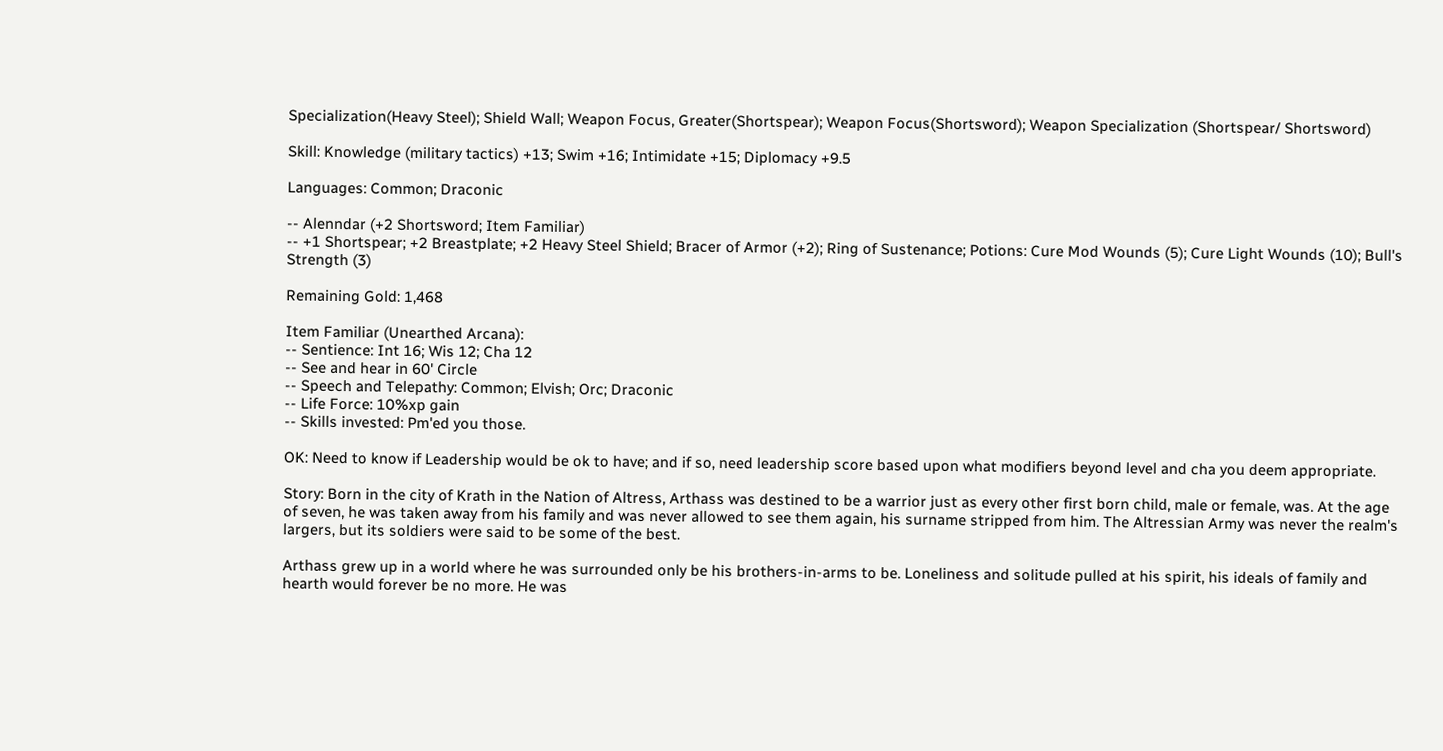Specialization(Heavy Steel); Shield Wall; Weapon Focus, Greater(Shortspear); Weapon Focus(Shortsword); Weapon Specialization (Shortspear/ Shortsword)

Skill: Knowledge (military tactics) +13; Swim +16; Intimidate +15; Diplomacy +9.5

Languages: Common; Draconic

-- Alenndar (+2 Shortsword; Item Familiar)
-- +1 Shortspear; +2 Breastplate; +2 Heavy Steel Shield; Bracer of Armor (+2); Ring of Sustenance; Potions: Cure Mod Wounds (5); Cure Light Wounds (10); Bull's Strength (3)

Remaining Gold: 1,468

Item Familiar (Unearthed Arcana):
-- Sentience: Int 16; Wis 12; Cha 12
-- See and hear in 60' Circle
-- Speech and Telepathy: Common; Elvish; Orc; Draconic
-- Life Force: 10%xp gain
-- Skills invested: Pm'ed you those.

OK: Need to know if Leadership would be ok to have; and if so, need leadership score based upon what modifiers beyond level and cha you deem appropriate.

Story: Born in the city of Krath in the Nation of Altress, Arthass was destined to be a warrior just as every other first born child, male or female, was. At the age of seven, he was taken away from his family and was never allowed to see them again, his surname stripped from him. The Altressian Army was never the realm's largers, but its soldiers were said to be some of the best.

Arthass grew up in a world where he was surrounded only be his brothers-in-arms to be. Loneliness and solitude pulled at his spirit, his ideals of family and hearth would forever be no more. He was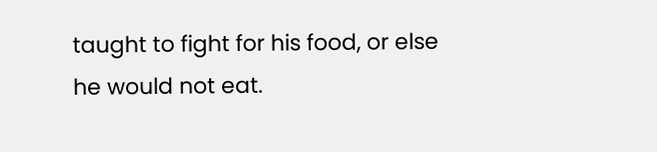taught to fight for his food, or else he would not eat.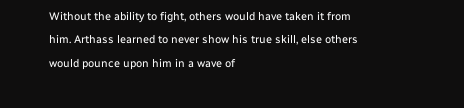Without the ability to fight, others would have taken it from him. Arthass learned to never show his true skill, else others would pounce upon him in a wave of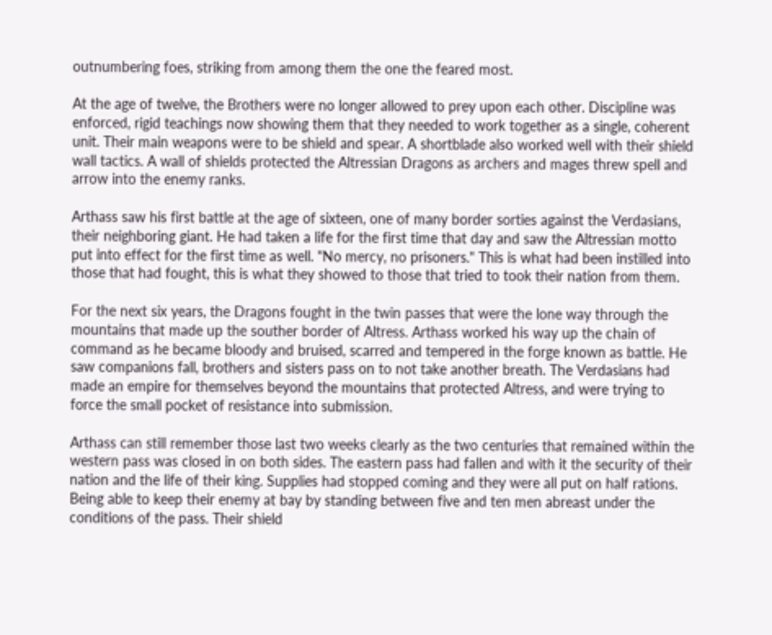outnumbering foes, striking from among them the one the feared most.

At the age of twelve, the Brothers were no longer allowed to prey upon each other. Discipline was enforced, rigid teachings now showing them that they needed to work together as a single, coherent unit. Their main weapons were to be shield and spear. A shortblade also worked well with their shield wall tactics. A wall of shields protected the Altressian Dragons as archers and mages threw spell and arrow into the enemy ranks.

Arthass saw his first battle at the age of sixteen, one of many border sorties against the Verdasians, their neighboring giant. He had taken a life for the first time that day and saw the Altressian motto put into effect for the first time as well. "No mercy, no prisoners." This is what had been instilled into those that had fought, this is what they showed to those that tried to took their nation from them.

For the next six years, the Dragons fought in the twin passes that were the lone way through the mountains that made up the souther border of Altress. Arthass worked his way up the chain of command as he became bloody and bruised, scarred and tempered in the forge known as battle. He saw companions fall, brothers and sisters pass on to not take another breath. The Verdasians had made an empire for themselves beyond the mountains that protected Altress, and were trying to force the small pocket of resistance into submission.

Arthass can still remember those last two weeks clearly as the two centuries that remained within the western pass was closed in on both sides. The eastern pass had fallen and with it the security of their nation and the life of their king. Supplies had stopped coming and they were all put on half rations. Being able to keep their enemy at bay by standing between five and ten men abreast under the conditions of the pass. Their shield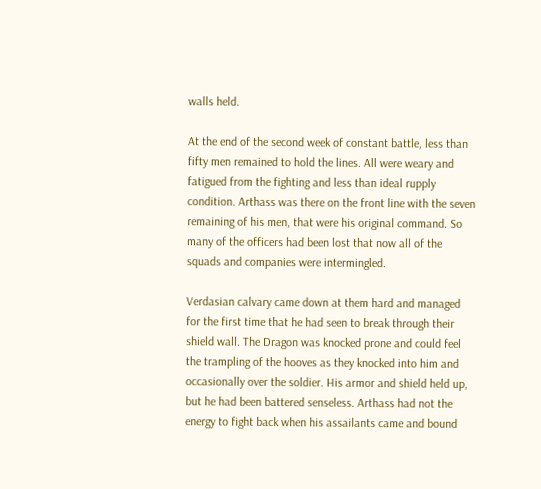walls held.

At the end of the second week of constant battle, less than fifty men remained to hold the lines. All were weary and fatigued from the fighting and less than ideal rupply condition. Arthass was there on the front line with the seven remaining of his men, that were his original command. So many of the officers had been lost that now all of the squads and companies were intermingled.

Verdasian calvary came down at them hard and managed for the first time that he had seen to break through their shield wall. The Dragon was knocked prone and could feel the trampling of the hooves as they knocked into him and occasionally over the soldier. His armor and shield held up, but he had been battered senseless. Arthass had not the energy to fight back when his assailants came and bound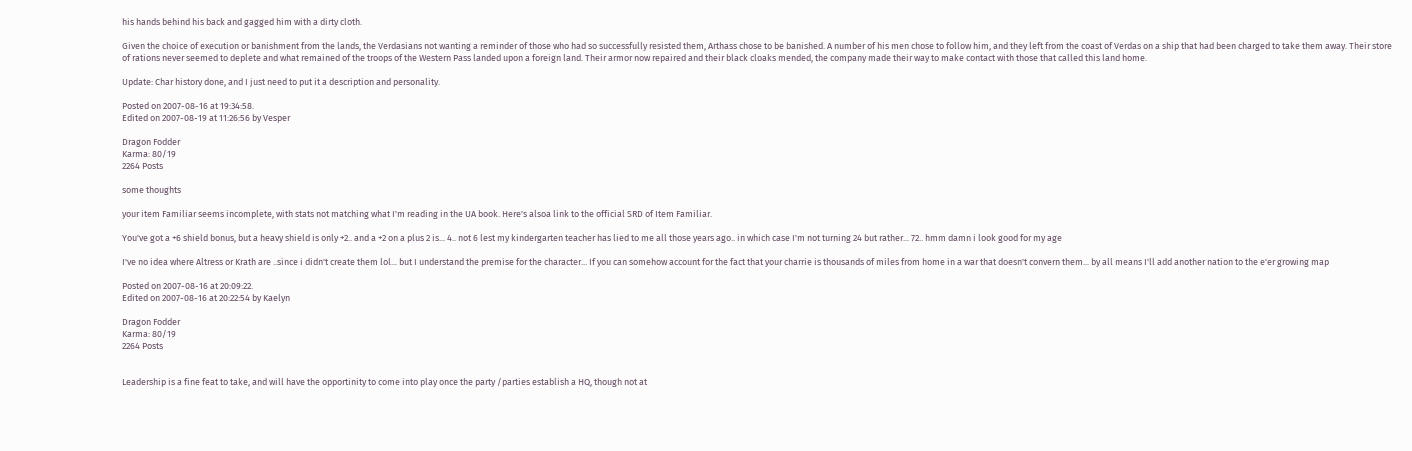his hands behind his back and gagged him with a dirty cloth.

Given the choice of execution or banishment from the lands, the Verdasians not wanting a reminder of those who had so successfully resisted them, Arthass chose to be banished. A number of his men chose to follow him, and they left from the coast of Verdas on a ship that had been charged to take them away. Their store of rations never seemed to deplete and what remained of the troops of the Western Pass landed upon a foreign land. Their armor now repaired and their black cloaks mended, the company made their way to make contact with those that called this land home.

Update: Char history done, and I just need to put it a description and personality.

Posted on 2007-08-16 at 19:34:58.
Edited on 2007-08-19 at 11:26:56 by Vesper

Dragon Fodder
Karma: 80/19
2264 Posts

some thoughts

your item Familiar seems incomplete, with stats not matching what I'm reading in the UA book. Here's alsoa link to the official SRD of Item Familiar.

You've got a +6 shield bonus, but a heavy shield is only +2.. and a +2 on a plus 2 is... 4.. not 6 lest my kindergarten teacher has lied to me all those years ago.. in which case I'm not turning 24 but rather... 72.. hmm damn i look good for my age

I've no idea where Altress or Krath are ..since i didn't create them lol... but I understand the premise for the character... If you can somehow account for the fact that your charrie is thousands of miles from home in a war that doesn't convern them... by all means I'll add another nation to the e'er growing map

Posted on 2007-08-16 at 20:09:22.
Edited on 2007-08-16 at 20:22:54 by Kaelyn

Dragon Fodder
Karma: 80/19
2264 Posts


Leadership is a fine feat to take, and will have the opportinity to come into play once the party /parties establish a HQ, though not at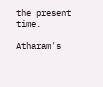the present time.

Atharam's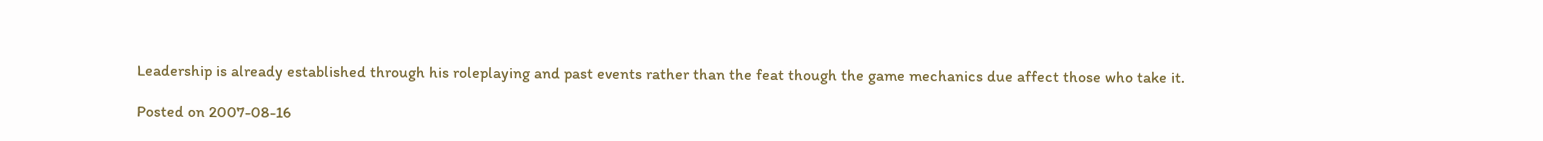Leadership is already established through his roleplaying and past events rather than the feat though the game mechanics due affect those who take it.

Posted on 2007-08-16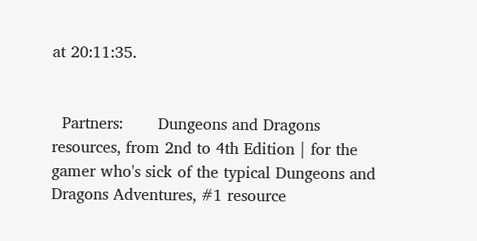at 20:11:35.


  Partners:       Dungeons and Dragons resources, from 2nd to 4th Edition | for the gamer who's sick of the typical Dungeons and Dragons Adventures, #1 resource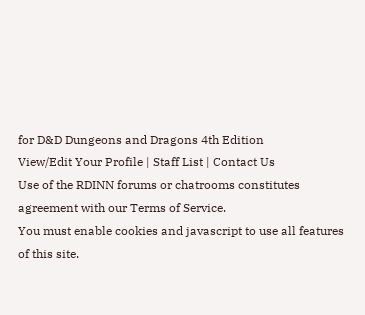for D&D Dungeons and Dragons 4th Edition
View/Edit Your Profile | Staff List | Contact Us
Use of the RDINN forums or chatrooms constitutes agreement with our Terms of Service.
You must enable cookies and javascript to use all features of this site.